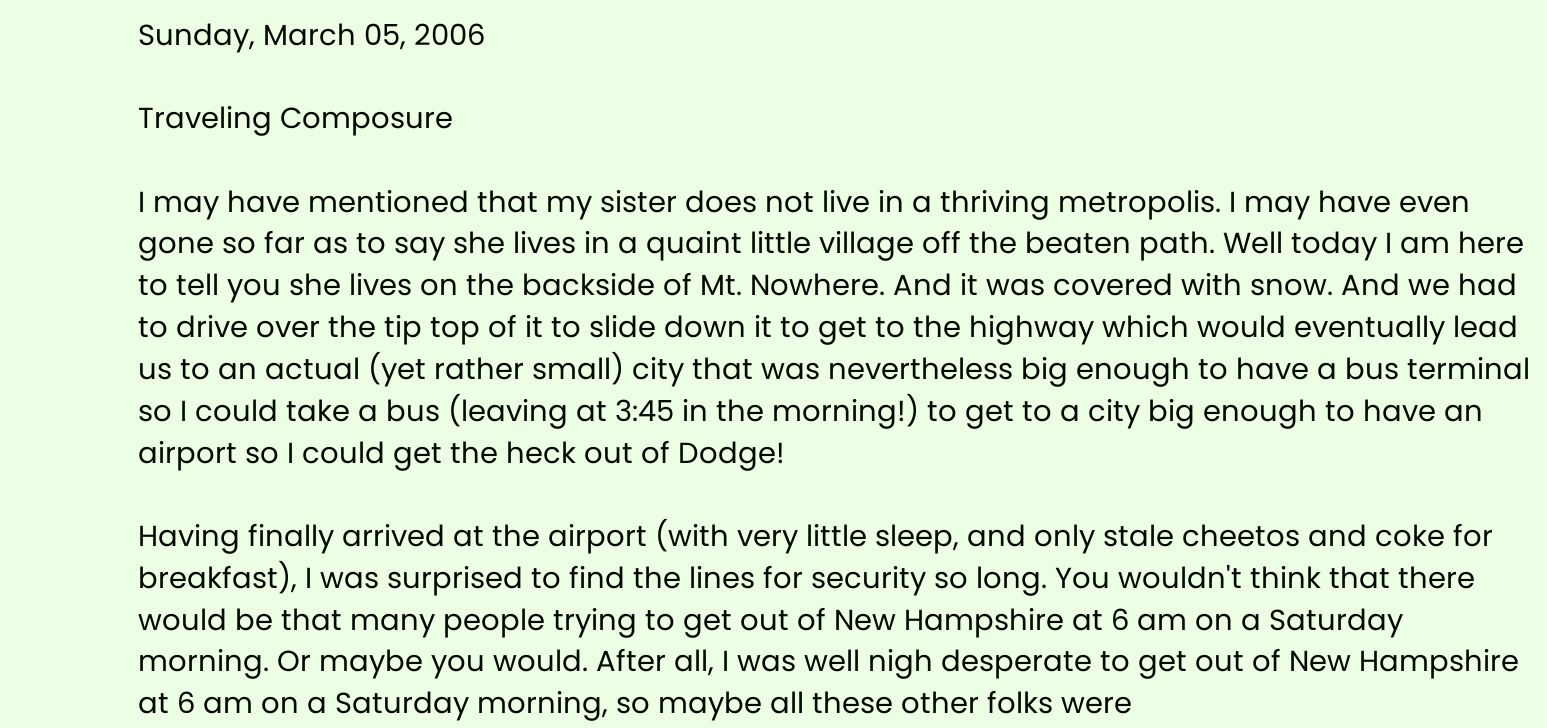Sunday, March 05, 2006

Traveling Composure

I may have mentioned that my sister does not live in a thriving metropolis. I may have even gone so far as to say she lives in a quaint little village off the beaten path. Well today I am here to tell you she lives on the backside of Mt. Nowhere. And it was covered with snow. And we had to drive over the tip top of it to slide down it to get to the highway which would eventually lead us to an actual (yet rather small) city that was nevertheless big enough to have a bus terminal so I could take a bus (leaving at 3:45 in the morning!) to get to a city big enough to have an airport so I could get the heck out of Dodge!

Having finally arrived at the airport (with very little sleep, and only stale cheetos and coke for breakfast), I was surprised to find the lines for security so long. You wouldn't think that there would be that many people trying to get out of New Hampshire at 6 am on a Saturday morning. Or maybe you would. After all, I was well nigh desperate to get out of New Hampshire at 6 am on a Saturday morning, so maybe all these other folks were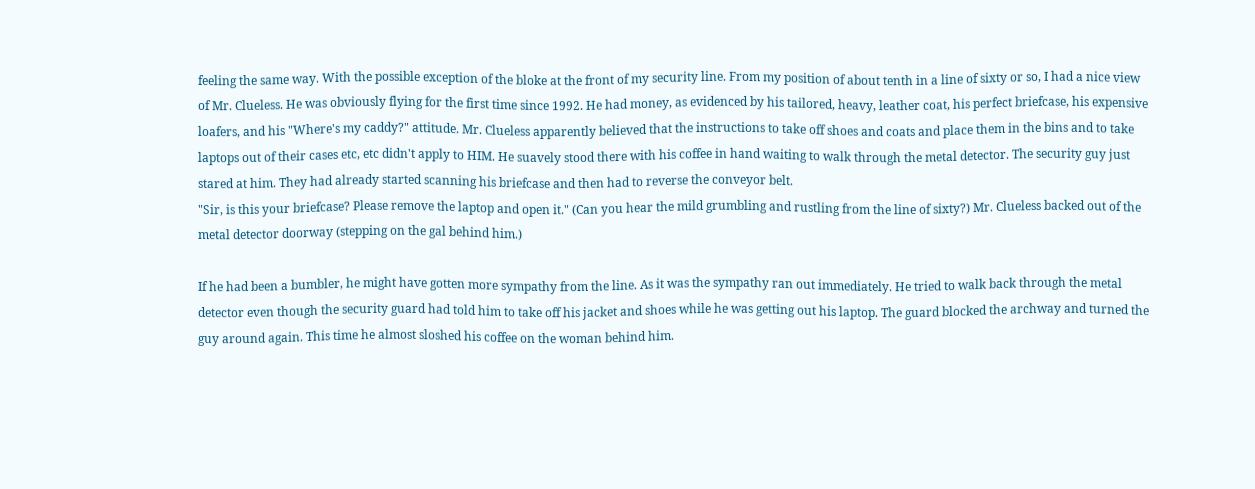feeling the same way. With the possible exception of the bloke at the front of my security line. From my position of about tenth in a line of sixty or so, I had a nice view of Mr. Clueless. He was obviously flying for the first time since 1992. He had money, as evidenced by his tailored, heavy, leather coat, his perfect briefcase, his expensive loafers, and his "Where's my caddy?" attitude. Mr. Clueless apparently believed that the instructions to take off shoes and coats and place them in the bins and to take laptops out of their cases etc, etc didn't apply to HIM. He suavely stood there with his coffee in hand waiting to walk through the metal detector. The security guy just stared at him. They had already started scanning his briefcase and then had to reverse the conveyor belt.
"Sir, is this your briefcase? Please remove the laptop and open it." (Can you hear the mild grumbling and rustling from the line of sixty?) Mr. Clueless backed out of the metal detector doorway (stepping on the gal behind him.)

If he had been a bumbler, he might have gotten more sympathy from the line. As it was the sympathy ran out immediately. He tried to walk back through the metal detector even though the security guard had told him to take off his jacket and shoes while he was getting out his laptop. The guard blocked the archway and turned the guy around again. This time he almost sloshed his coffee on the woman behind him.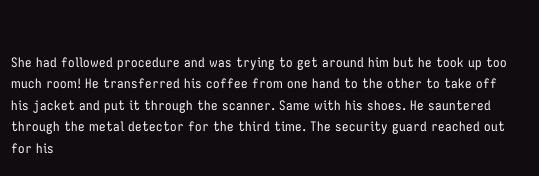She had followed procedure and was trying to get around him but he took up too much room! He transferred his coffee from one hand to the other to take off his jacket and put it through the scanner. Same with his shoes. He sauntered through the metal detector for the third time. The security guard reached out for his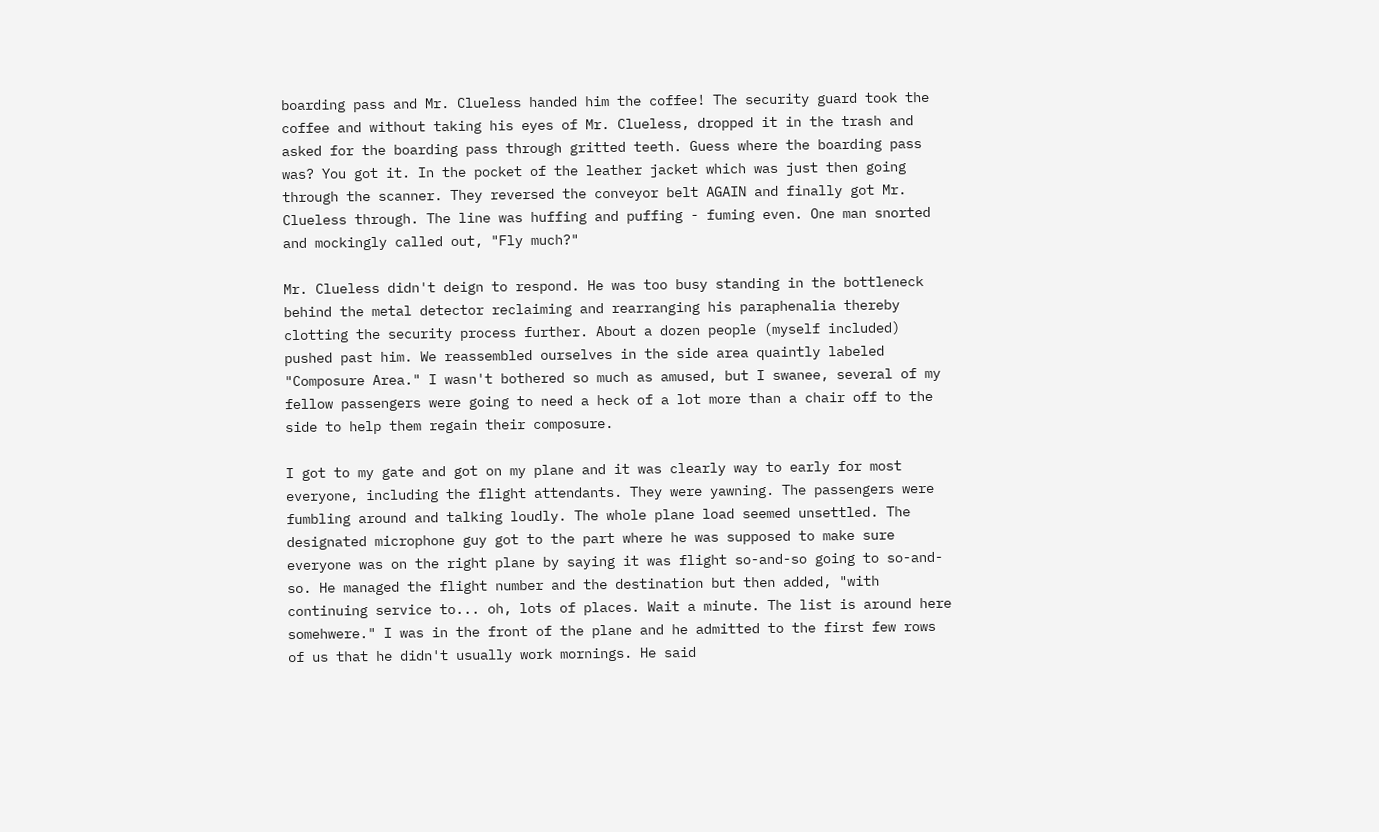boarding pass and Mr. Clueless handed him the coffee! The security guard took the coffee and without taking his eyes of Mr. Clueless, dropped it in the trash and asked for the boarding pass through gritted teeth. Guess where the boarding pass was? You got it. In the pocket of the leather jacket which was just then going through the scanner. They reversed the conveyor belt AGAIN and finally got Mr. Clueless through. The line was huffing and puffing - fuming even. One man snorted and mockingly called out, "Fly much?"

Mr. Clueless didn't deign to respond. He was too busy standing in the bottleneck behind the metal detector reclaiming and rearranging his paraphenalia thereby clotting the security process further. About a dozen people (myself included) pushed past him. We reassembled ourselves in the side area quaintly labeled "Composure Area." I wasn't bothered so much as amused, but I swanee, several of my fellow passengers were going to need a heck of a lot more than a chair off to the side to help them regain their composure.

I got to my gate and got on my plane and it was clearly way to early for most everyone, including the flight attendants. They were yawning. The passengers were fumbling around and talking loudly. The whole plane load seemed unsettled. The designated microphone guy got to the part where he was supposed to make sure everyone was on the right plane by saying it was flight so-and-so going to so-and-so. He managed the flight number and the destination but then added, "with continuing service to... oh, lots of places. Wait a minute. The list is around here somehwere." I was in the front of the plane and he admitted to the first few rows of us that he didn't usually work mornings. He said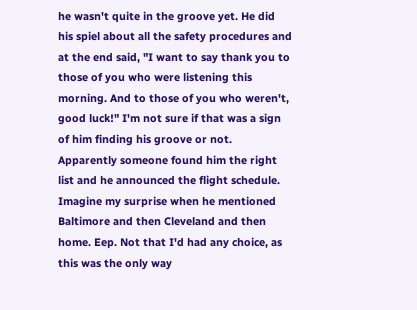he wasn't quite in the groove yet. He did his spiel about all the safety procedures and at the end said, "I want to say thank you to those of you who were listening this morning. And to those of you who weren't, good luck!" I'm not sure if that was a sign of him finding his groove or not. Apparently someone found him the right list and he announced the flight schedule. Imagine my surprise when he mentioned Baltimore and then Cleveland and then home. Eep. Not that I'd had any choice, as this was the only way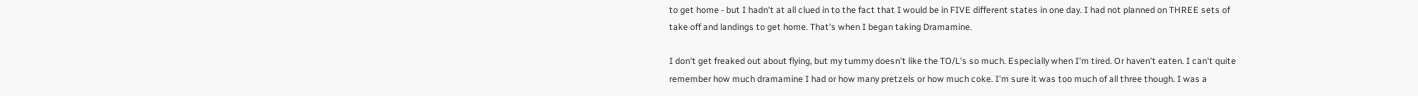to get home - but I hadn't at all clued in to the fact that I would be in FIVE different states in one day. I had not planned on THREE sets of take off and landings to get home. That's when I began taking Dramamine.

I don't get freaked out about flying, but my tummy doesn't like the TO/L's so much. Especially when I'm tired. Or haven't eaten. I can't quite remember how much dramamine I had or how many pretzels or how much coke. I'm sure it was too much of all three though. I was a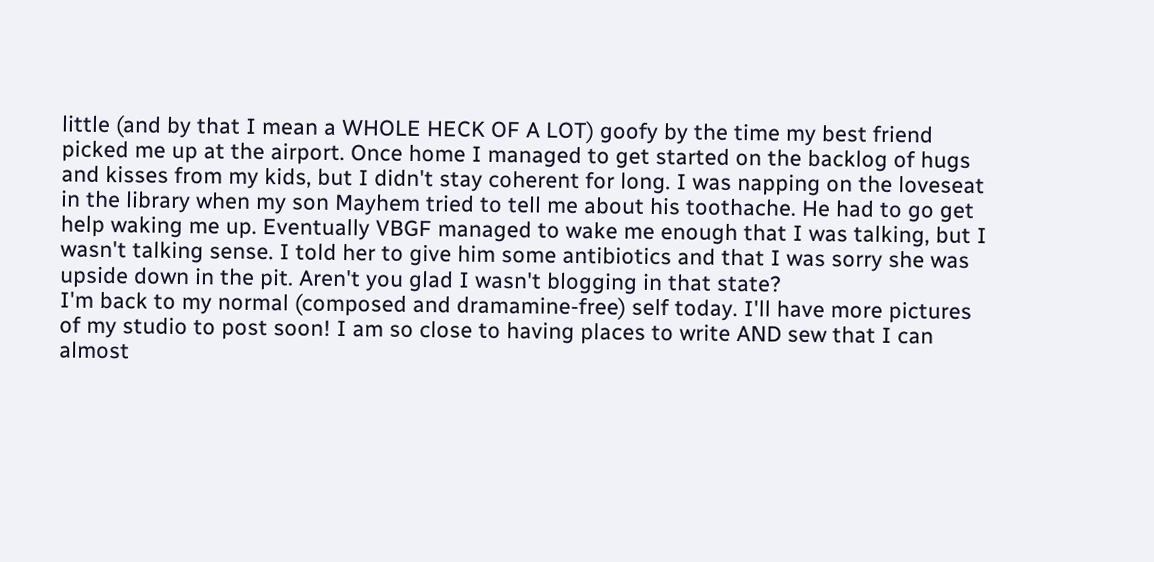little (and by that I mean a WHOLE HECK OF A LOT) goofy by the time my best friend picked me up at the airport. Once home I managed to get started on the backlog of hugs and kisses from my kids, but I didn't stay coherent for long. I was napping on the loveseat in the library when my son Mayhem tried to tell me about his toothache. He had to go get help waking me up. Eventually VBGF managed to wake me enough that I was talking, but I wasn't talking sense. I told her to give him some antibiotics and that I was sorry she was upside down in the pit. Aren't you glad I wasn't blogging in that state?
I'm back to my normal (composed and dramamine-free) self today. I'll have more pictures of my studio to post soon! I am so close to having places to write AND sew that I can almost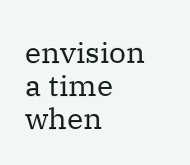envision a time when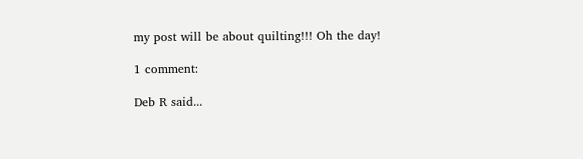my post will be about quilting!!! Oh the day!

1 comment:

Deb R said...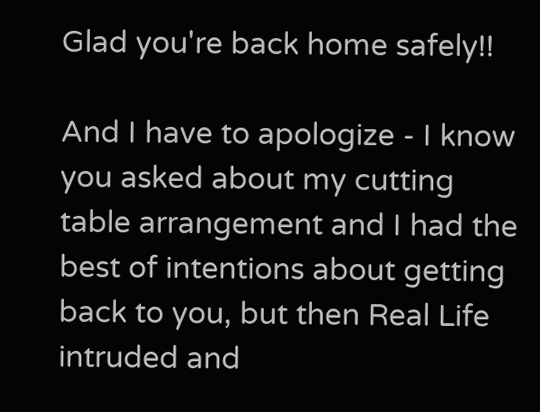Glad you're back home safely!!

And I have to apologize - I know you asked about my cutting table arrangement and I had the best of intentions about getting back to you, but then Real Life intruded and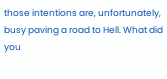those intentions are, unfortunately, busy paving a road to Hell. What did you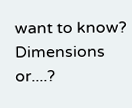want to know? Dimensions or....?